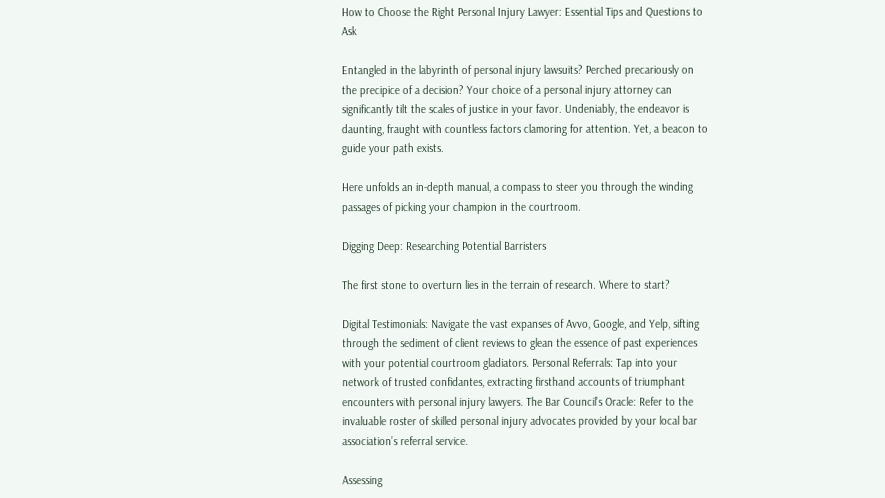How to Choose the Right Personal Injury Lawyer: Essential Tips and Questions to Ask

Entangled in the labyrinth of personal injury lawsuits? Perched precariously on the precipice of a decision? Your choice of a personal injury attorney can significantly tilt the scales of justice in your favor. Undeniably, the endeavor is daunting, fraught with countless factors clamoring for attention. Yet, a beacon to guide your path exists.

Here unfolds an in-depth manual, a compass to steer you through the winding passages of picking your champion in the courtroom.

Digging Deep: Researching Potential Barristers

The first stone to overturn lies in the terrain of research. Where to start?

Digital Testimonials: Navigate the vast expanses of Avvo, Google, and Yelp, sifting through the sediment of client reviews to glean the essence of past experiences with your potential courtroom gladiators. Personal Referrals: Tap into your network of trusted confidantes, extracting firsthand accounts of triumphant encounters with personal injury lawyers. The Bar Council’s Oracle: Refer to the invaluable roster of skilled personal injury advocates provided by your local bar association’s referral service.

Assessing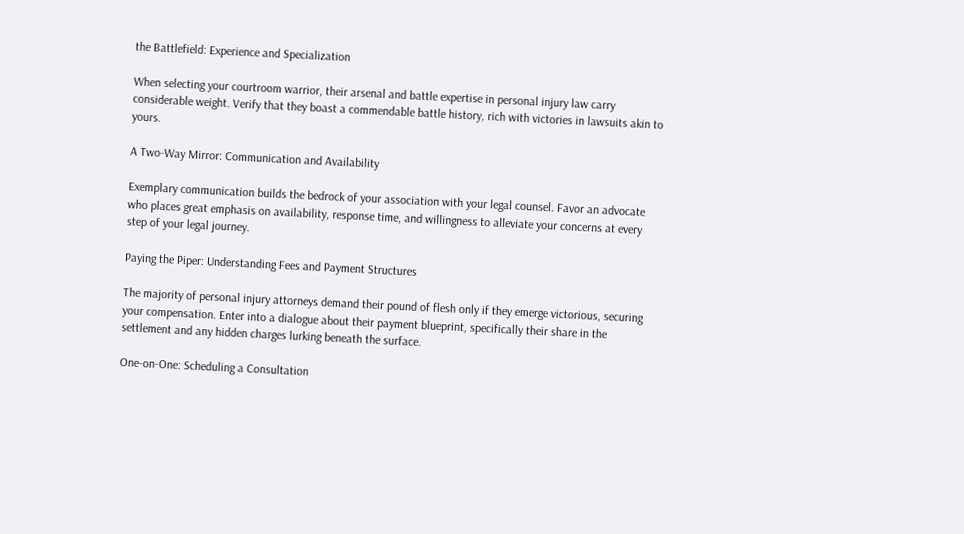the Battlefield: Experience and Specialization

When selecting your courtroom warrior, their arsenal and battle expertise in personal injury law carry considerable weight. Verify that they boast a commendable battle history, rich with victories in lawsuits akin to yours.

A Two-Way Mirror: Communication and Availability

Exemplary communication builds the bedrock of your association with your legal counsel. Favor an advocate who places great emphasis on availability, response time, and willingness to alleviate your concerns at every step of your legal journey.

Paying the Piper: Understanding Fees and Payment Structures

The majority of personal injury attorneys demand their pound of flesh only if they emerge victorious, securing your compensation. Enter into a dialogue about their payment blueprint, specifically their share in the settlement and any hidden charges lurking beneath the surface.

One-on-One: Scheduling a Consultation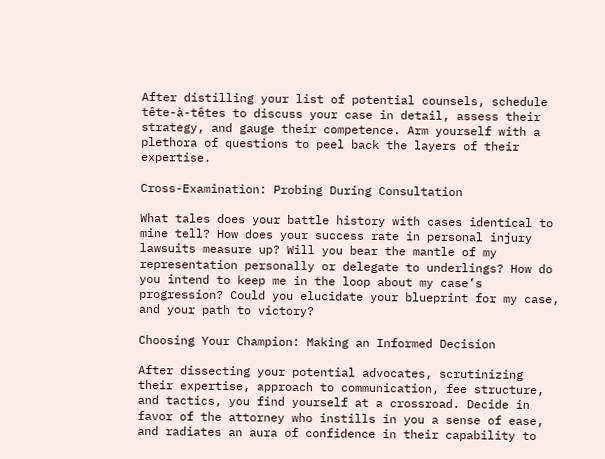After distilling your list of potential counsels, schedule tête-à-têtes to discuss your case in detail, assess their strategy, and gauge their competence. Arm yourself with a plethora of questions to peel back the layers of their expertise.

Cross-Examination: Probing During Consultation

What tales does your battle history with cases identical to mine tell? How does your success rate in personal injury lawsuits measure up? Will you bear the mantle of my representation personally or delegate to underlings? How do you intend to keep me in the loop about my case’s progression? Could you elucidate your blueprint for my case, and your path to victory?

Choosing Your Champion: Making an Informed Decision

After dissecting your potential advocates, scrutinizing their expertise, approach to communication, fee structure, and tactics, you find yourself at a crossroad. Decide in favor of the attorney who instills in you a sense of ease, and radiates an aura of confidence in their capability to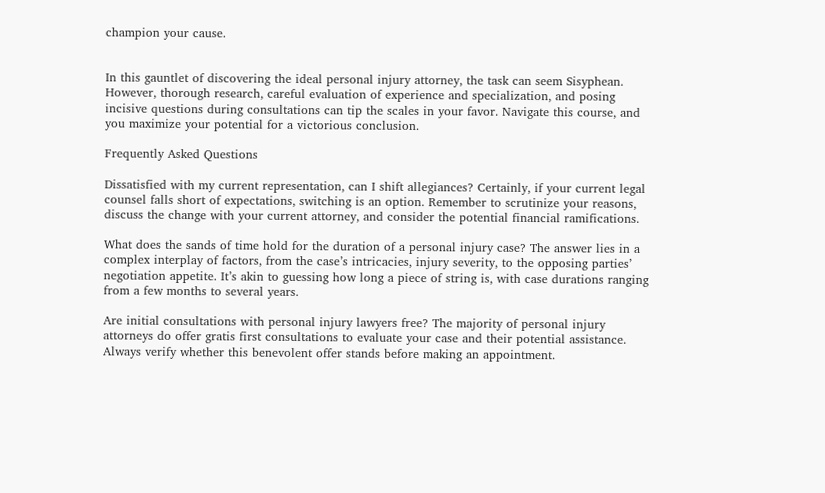champion your cause.


In this gauntlet of discovering the ideal personal injury attorney, the task can seem Sisyphean. However, thorough research, careful evaluation of experience and specialization, and posing incisive questions during consultations can tip the scales in your favor. Navigate this course, and you maximize your potential for a victorious conclusion.

Frequently Asked Questions

Dissatisfied with my current representation, can I shift allegiances? Certainly, if your current legal counsel falls short of expectations, switching is an option. Remember to scrutinize your reasons, discuss the change with your current attorney, and consider the potential financial ramifications.

What does the sands of time hold for the duration of a personal injury case? The answer lies in a complex interplay of factors, from the case’s intricacies, injury severity, to the opposing parties’ negotiation appetite. It’s akin to guessing how long a piece of string is, with case durations ranging from a few months to several years.

Are initial consultations with personal injury lawyers free? The majority of personal injury attorneys do offer gratis first consultations to evaluate your case and their potential assistance. Always verify whether this benevolent offer stands before making an appointment.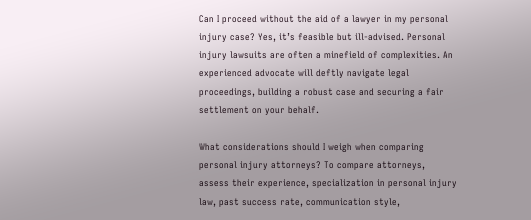Can I proceed without the aid of a lawyer in my personal injury case? Yes, it’s feasible but ill-advised. Personal injury lawsuits are often a minefield of complexities. An experienced advocate will deftly navigate legal proceedings, building a robust case and securing a fair settlement on your behalf.

What considerations should I weigh when comparing personal injury attorneys? To compare attorneys, assess their experience, specialization in personal injury law, past success rate, communication style,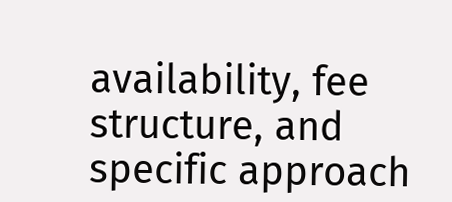availability, fee structure, and specific approach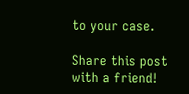to your case.

Share this post with a friend!